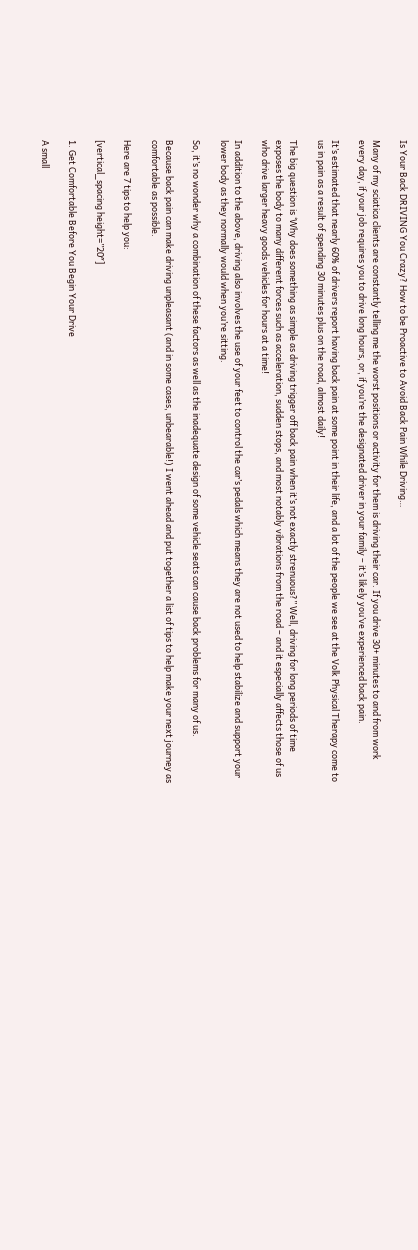Is Your Back DRIVING You Crazy? How to be Proactive to Avoid Back Pain While Driving…

Many of my sciatica clients are constantly telling me the worst positions or activity for them is driving their car. If you drive 30+ minutes to and from work every day, if your job requires you to drive long hours, or, if you’re the designated driver in your family – it’s likely you’ve experienced back pain.

It’s estimated that nearly 60% of drivers report having back pain at some point in their life, and a lot of the people we see at the Volk Physical Therapy come to us in pain as a result of spending 30 minutes plus on the road, almost daily!

The big question is ‘Why does something as simple as driving trigger off back pain when it’s not exactly strenuous?” Well, driving for long periods of time exposes the body to many different forces such as acceleration, sudden stops, and most notably vibrations from the road – and it especially affects those of us who drive larger heavy goods vehicles for hours at a time!

In addition to the above, driving also involves the use of your feet to control the car’s pedals which means they are not used to help stabilize and support your lower body as they normally would when you’re sitting.

So, it’s no wonder why a combination of these factors as well as the inadequate design of some vehicle seats can cause back problems for many of us.

Because back pain can make driving unpleasant (and in some cases, unbearable!) I went ahead and put together a list of tips to help make your next journey as comfortable as possible.

Here are 7 tips to help you:

[vertical_spacing height=”20″]

1. Get Comfortable Before You Begin Your Drive

A small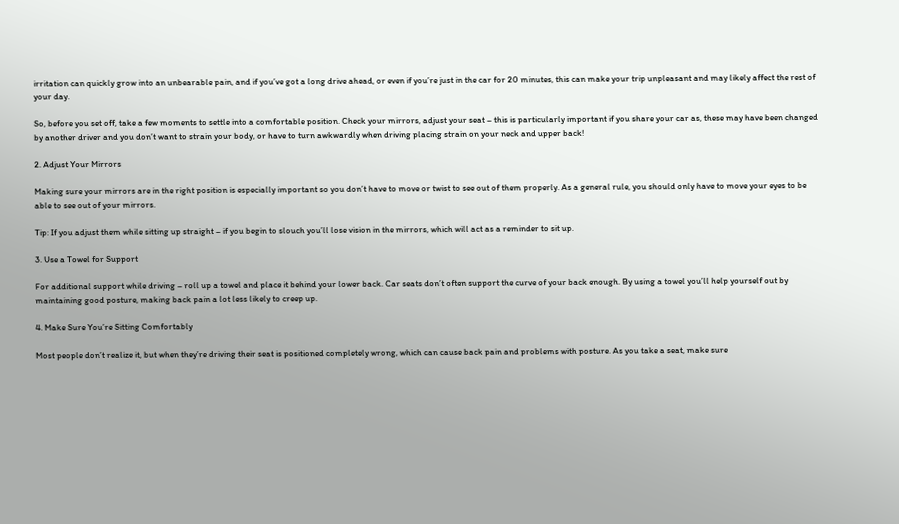irritation can quickly grow into an unbearable pain, and if you’ve got a long drive ahead, or even if you’re just in the car for 20 minutes, this can make your trip unpleasant and may likely affect the rest of your day.

So, before you set off, take a few moments to settle into a comfortable position. Check your mirrors, adjust your seat – this is particularly important if you share your car as, these may have been changed by another driver and you don’t want to strain your body, or have to turn awkwardly when driving placing strain on your neck and upper back!

2. Adjust Your Mirrors

Making sure your mirrors are in the right position is especially important so you don’t have to move or twist to see out of them properly. As a general rule, you should only have to move your eyes to be able to see out of your mirrors.

Tip: If you adjust them while sitting up straight – if you begin to slouch you’ll lose vision in the mirrors, which will act as a reminder to sit up.

3. Use a Towel for Support

For additional support while driving – roll up a towel and place it behind your lower back. Car seats don’t often support the curve of your back enough. By using a towel you’ll help yourself out by maintaining good posture, making back pain a lot less likely to creep up.

4. Make Sure You’re Sitting Comfortably

Most people don’t realize it, but when they’re driving their seat is positioned completely wrong, which can cause back pain and problems with posture. As you take a seat, make sure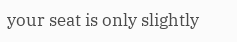your seat is only slightly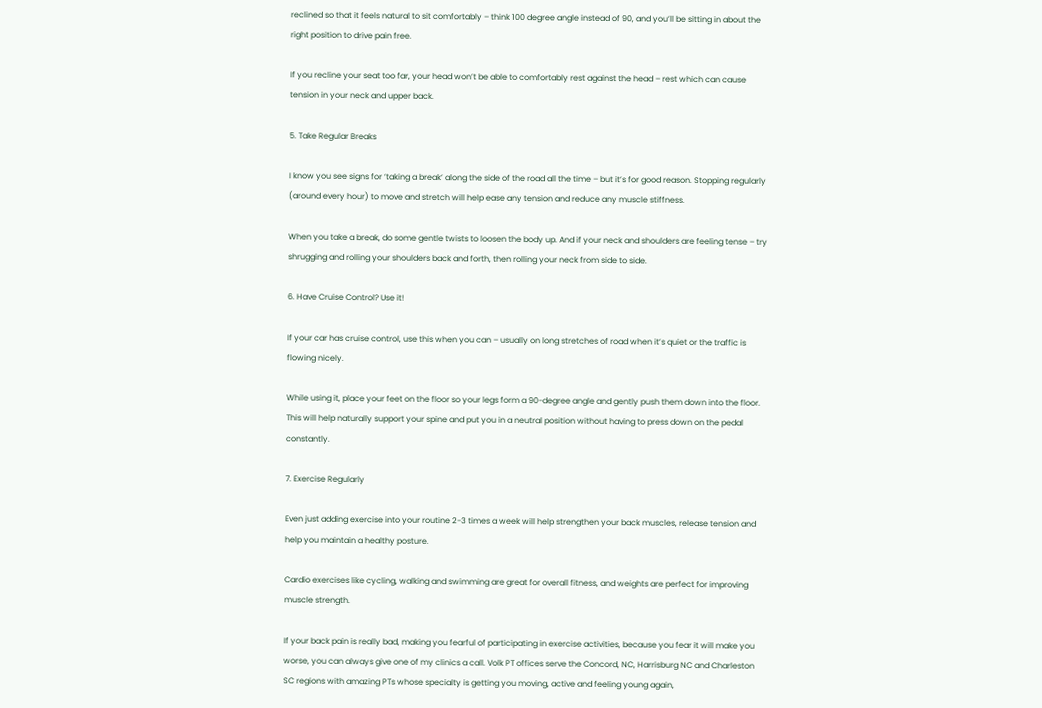reclined so that it feels natural to sit comfortably – think 100 degree angle instead of 90, and you’ll be sitting in about the right position to drive pain free.

If you recline your seat too far, your head won’t be able to comfortably rest against the head – rest which can cause tension in your neck and upper back.

5. Take Regular Breaks

I know you see signs for ‘taking a break’ along the side of the road all the time – but it’s for good reason. Stopping regularly (around every hour) to move and stretch will help ease any tension and reduce any muscle stiffness.

When you take a break, do some gentle twists to loosen the body up. And if your neck and shoulders are feeling tense – try shrugging and rolling your shoulders back and forth, then rolling your neck from side to side.

6. Have Cruise Control? Use it!

If your car has cruise control, use this when you can – usually on long stretches of road when it’s quiet or the traffic is flowing nicely.

While using it, place your feet on the floor so your legs form a 90-degree angle and gently push them down into the floor. This will help naturally support your spine and put you in a neutral position without having to press down on the pedal constantly.

7. Exercise Regularly

Even just adding exercise into your routine 2-3 times a week will help strengthen your back muscles, release tension and help you maintain a healthy posture.

Cardio exercises like cycling, walking and swimming are great for overall fitness, and weights are perfect for improving muscle strength.

If your back pain is really bad, making you fearful of participating in exercise activities, because you fear it will make you worse, you can always give one of my clinics a call. Volk PT offices serve the Concord, NC, Harrisburg NC and Charleston SC regions with amazing PTs whose specialty is getting you moving, active and feeling young again,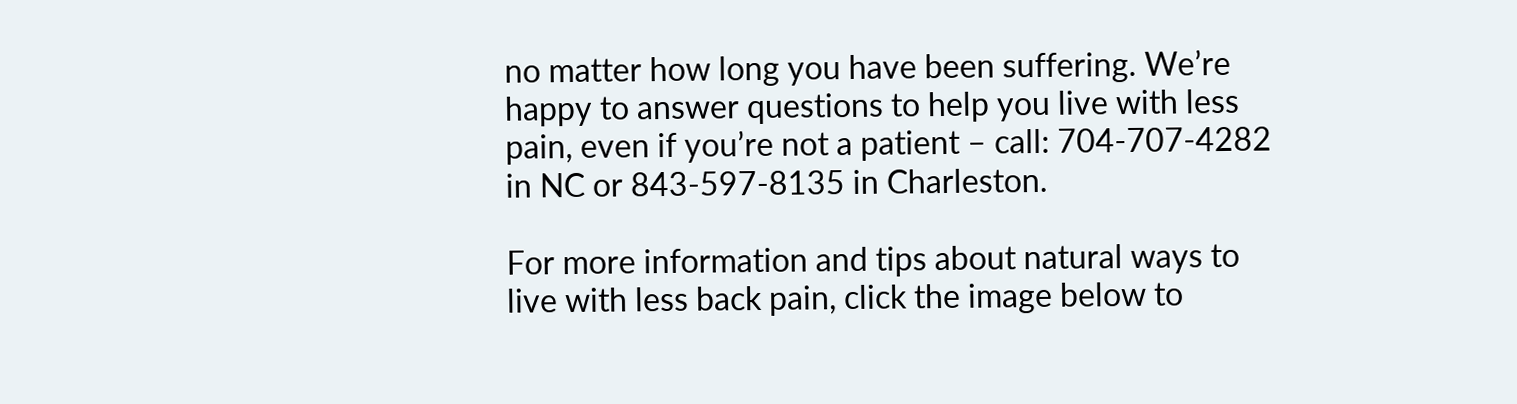no matter how long you have been suffering. We’re happy to answer questions to help you live with less pain, even if you’re not a patient – call: 704-707-4282 in NC or 843-597-8135 in Charleston.

For more information and tips about natural ways to live with less back pain, click the image below to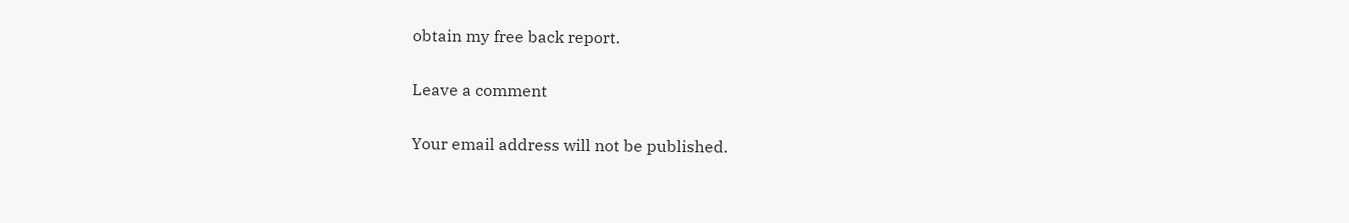obtain my free back report.

Leave a comment

Your email address will not be published.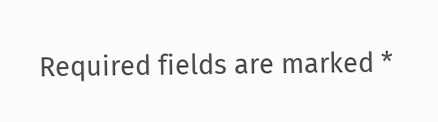Required fields are marked *